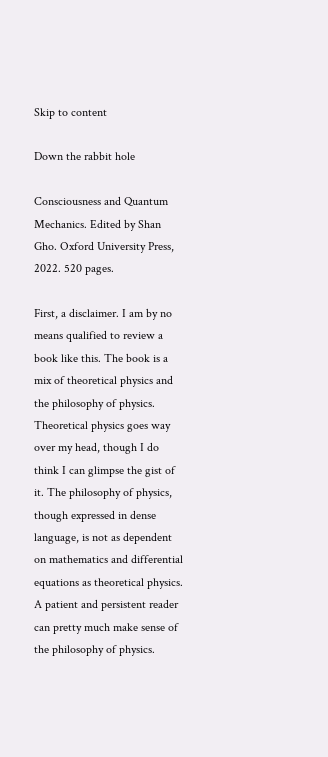Skip to content

Down the rabbit hole

Consciousness and Quantum Mechanics. Edited by Shan Gho. Oxford University Press, 2022. 520 pages.

First, a disclaimer. I am by no means qualified to review a book like this. The book is a mix of theoretical physics and the philosophy of physics. Theoretical physics goes way over my head, though I do think I can glimpse the gist of it. The philosophy of physics, though expressed in dense language, is not as dependent on mathematics and differential equations as theoretical physics. A patient and persistent reader can pretty much make sense of the philosophy of physics.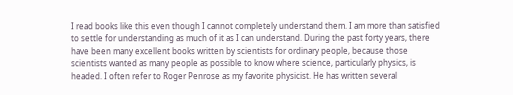I read books like this even though I cannot completely understand them. I am more than satisfied to settle for understanding as much of it as I can understand. During the past forty years, there have been many excellent books written by scientists for ordinary people, because those scientists wanted as many people as possible to know where science, particularly physics, is headed. I often refer to Roger Penrose as my favorite physicist. He has written several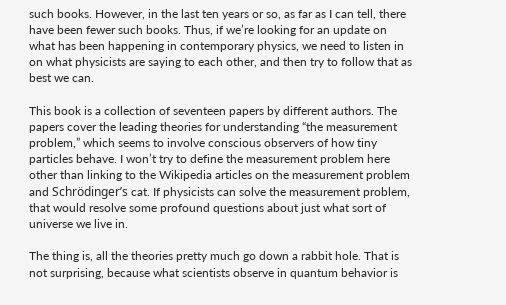such books. However, in the last ten years or so, as far as I can tell, there have been fewer such books. Thus, if we’re looking for an update on what has been happening in contemporary physics, we need to listen in on what physicists are saying to each other, and then try to follow that as best we can.

This book is a collection of seventeen papers by different authors. The papers cover the leading theories for understanding “the measurement problem,” which seems to involve conscious observers of how tiny particles behave. I won’t try to define the measurement problem here other than linking to the Wikipedia articles on the measurement problem and Schrödinger’s cat. If physicists can solve the measurement problem, that would resolve some profound questions about just what sort of universe we live in.

The thing is, all the theories pretty much go down a rabbit hole. That is not surprising, because what scientists observe in quantum behavior is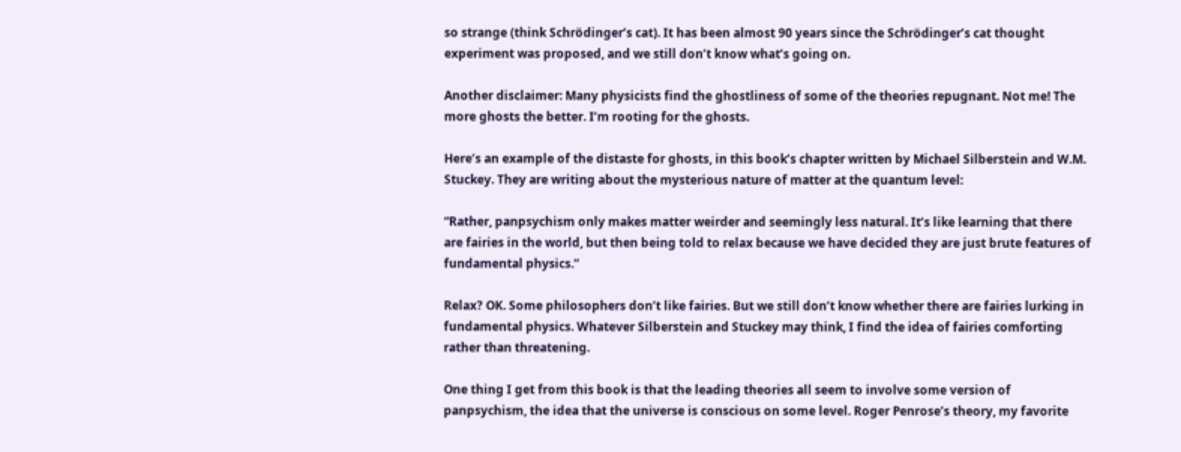so strange (think Schrödinger’s cat). It has been almost 90 years since the Schrödinger’s cat thought experiment was proposed, and we still don’t know what’s going on.

Another disclaimer: Many physicists find the ghostliness of some of the theories repugnant. Not me! The more ghosts the better. I’m rooting for the ghosts.

Here’s an example of the distaste for ghosts, in this book’s chapter written by Michael Silberstein and W.M. Stuckey. They are writing about the mysterious nature of matter at the quantum level:

“Rather, panpsychism only makes matter weirder and seemingly less natural. It’s like learning that there are fairies in the world, but then being told to relax because we have decided they are just brute features of fundamental physics.”

Relax? OK. Some philosophers don’t like fairies. But we still don’t know whether there are fairies lurking in fundamental physics. Whatever Silberstein and Stuckey may think, I find the idea of fairies comforting rather than threatening.

One thing I get from this book is that the leading theories all seem to involve some version of panpsychism, the idea that the universe is conscious on some level. Roger Penrose’s theory, my favorite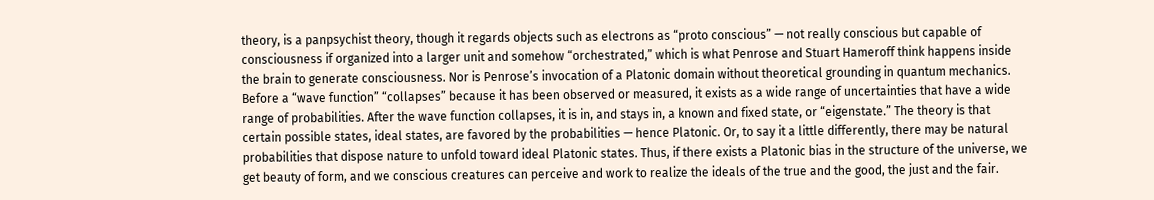theory, is a panpsychist theory, though it regards objects such as electrons as “proto conscious” — not really conscious but capable of consciousness if organized into a larger unit and somehow “orchestrated,” which is what Penrose and Stuart Hameroff think happens inside the brain to generate consciousness. Nor is Penrose’s invocation of a Platonic domain without theoretical grounding in quantum mechanics. Before a “wave function” “collapses” because it has been observed or measured, it exists as a wide range of uncertainties that have a wide range of probabilities. After the wave function collapses, it is in, and stays in, a known and fixed state, or “eigenstate.” The theory is that certain possible states, ideal states, are favored by the probabilities — hence Platonic. Or, to say it a little differently, there may be natural probabilities that dispose nature to unfold toward ideal Platonic states. Thus, if there exists a Platonic bias in the structure of the universe, we get beauty of form, and we conscious creatures can perceive and work to realize the ideals of the true and the good, the just and the fair.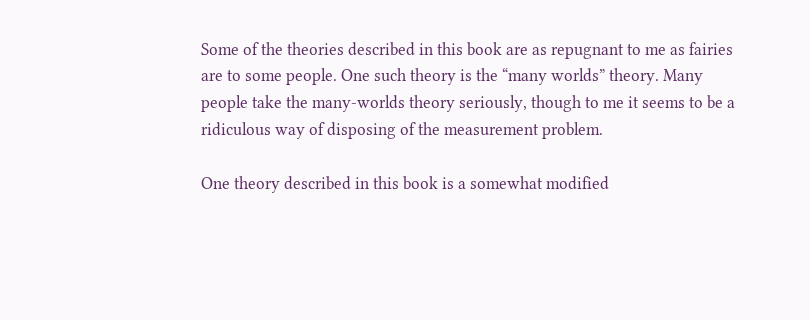Some of the theories described in this book are as repugnant to me as fairies are to some people. One such theory is the “many worlds” theory. Many people take the many-worlds theory seriously, though to me it seems to be a ridiculous way of disposing of the measurement problem.

One theory described in this book is a somewhat modified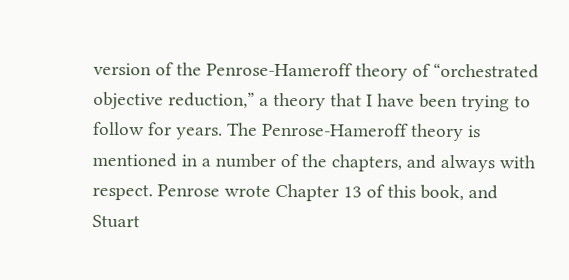version of the Penrose-Hameroff theory of “orchestrated objective reduction,” a theory that I have been trying to follow for years. The Penrose-Hameroff theory is mentioned in a number of the chapters, and always with respect. Penrose wrote Chapter 13 of this book, and Stuart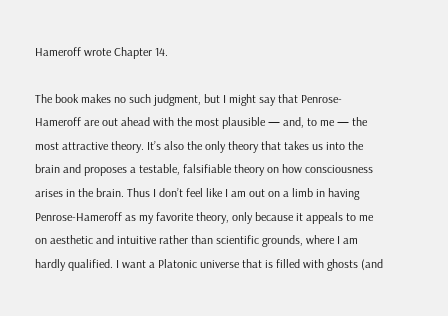Hameroff wrote Chapter 14.

The book makes no such judgment, but I might say that Penrose-Hameroff are out ahead with the most plausible — and, to me — the most attractive theory. It’s also the only theory that takes us into the brain and proposes a testable, falsifiable theory on how consciousness arises in the brain. Thus I don’t feel like I am out on a limb in having Penrose-Hameroff as my favorite theory, only because it appeals to me on aesthetic and intuitive rather than scientific grounds, where I am hardly qualified. I want a Platonic universe that is filled with ghosts (and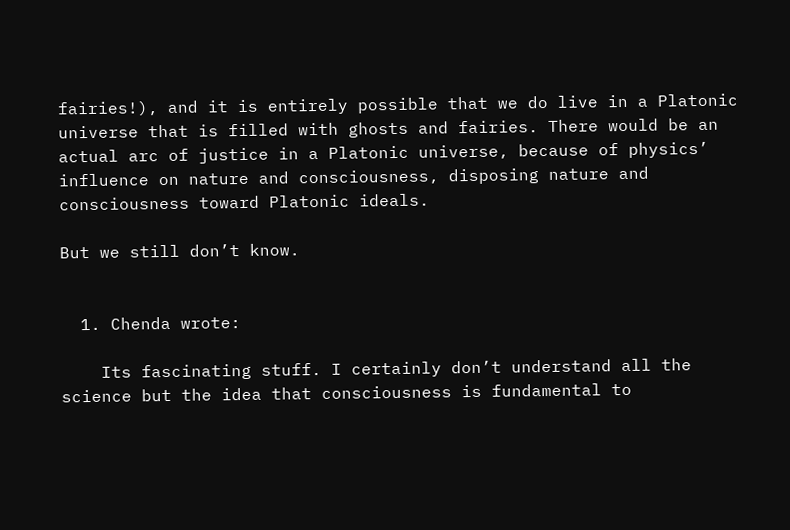fairies!), and it is entirely possible that we do live in a Platonic universe that is filled with ghosts and fairies. There would be an actual arc of justice in a Platonic universe, because of physics’ influence on nature and consciousness, disposing nature and consciousness toward Platonic ideals.

But we still don’t know.


  1. Chenda wrote:

    Its fascinating stuff. I certainly don’t understand all the science but the idea that consciousness is fundamental to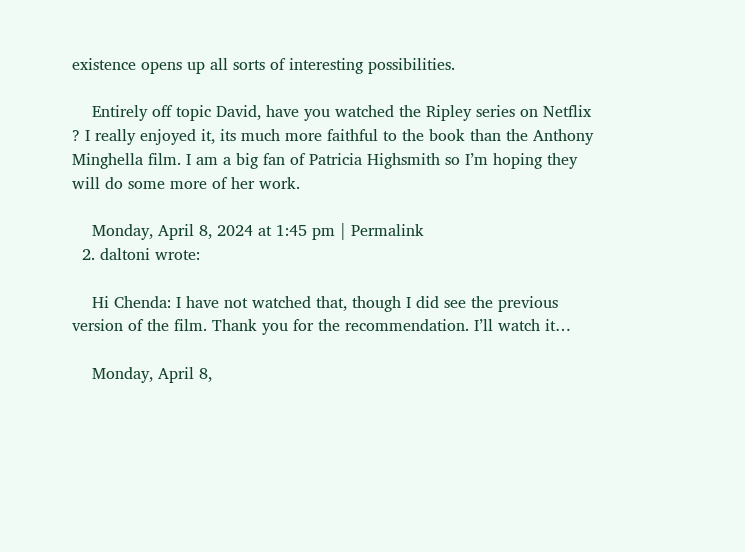existence opens up all sorts of interesting possibilities.

    Entirely off topic David, have you watched the Ripley series on Netflix ? I really enjoyed it, its much more faithful to the book than the Anthony Minghella film. I am a big fan of Patricia Highsmith so I’m hoping they will do some more of her work.

    Monday, April 8, 2024 at 1:45 pm | Permalink
  2. daltoni wrote:

    Hi Chenda: I have not watched that, though I did see the previous version of the film. Thank you for the recommendation. I’ll watch it…

    Monday, April 8,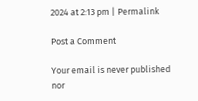2024 at 2:13 pm | Permalink

Post a Comment

Your email is never published nor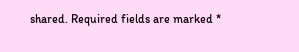shared. Required fields are marked *